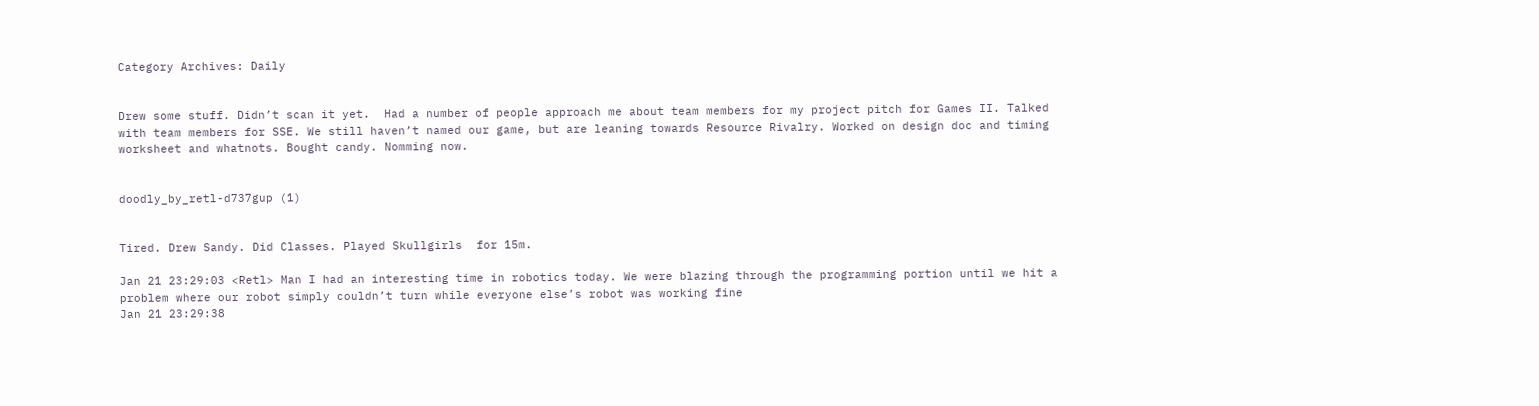Category Archives: Daily


Drew some stuff. Didn’t scan it yet.  Had a number of people approach me about team members for my project pitch for Games II. Talked with team members for SSE. We still haven’t named our game, but are leaning towards Resource Rivalry. Worked on design doc and timing worksheet and whatnots. Bought candy. Nomming now.


doodly_by_retl-d737gup (1)


Tired. Drew Sandy. Did Classes. Played Skullgirls  for 15m.

Jan 21 23:29:03 <Retl> Man I had an interesting time in robotics today. We were blazing through the programming portion until we hit a problem where our robot simply couldn’t turn while everyone else’s robot was working fine
Jan 21 23:29:38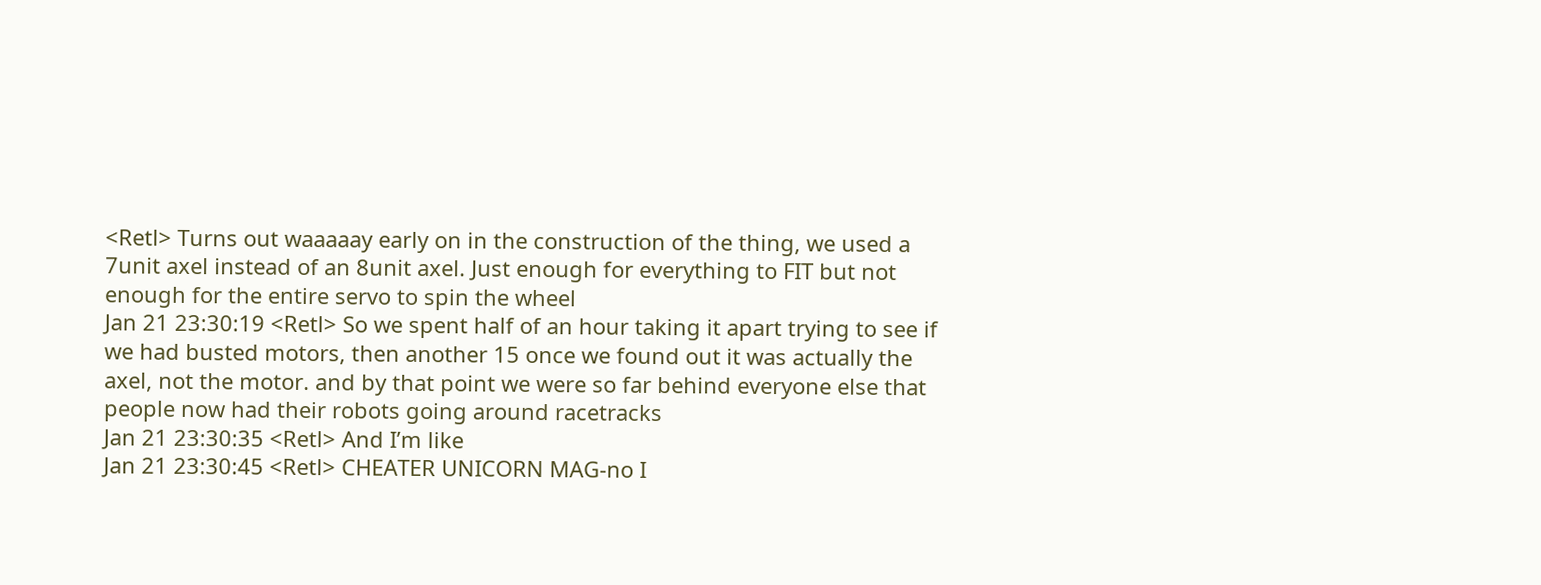<Retl> Turns out waaaaay early on in the construction of the thing, we used a 7unit axel instead of an 8unit axel. Just enough for everything to FIT but not enough for the entire servo to spin the wheel
Jan 21 23:30:19 <Retl> So we spent half of an hour taking it apart trying to see if we had busted motors, then another 15 once we found out it was actually the axel, not the motor. and by that point we were so far behind everyone else that people now had their robots going around racetracks
Jan 21 23:30:35 <Retl> And I’m like
Jan 21 23:30:45 <Retl> CHEATER UNICORN MAG-no I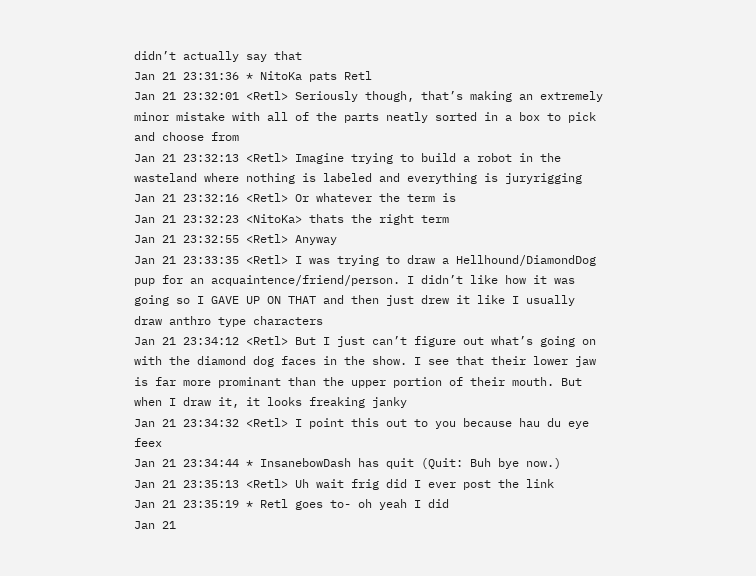didn’t actually say that
Jan 21 23:31:36 * NitoKa pats Retl
Jan 21 23:32:01 <Retl> Seriously though, that’s making an extremely minor mistake with all of the parts neatly sorted in a box to pick and choose from
Jan 21 23:32:13 <Retl> Imagine trying to build a robot in the wasteland where nothing is labeled and everything is juryrigging
Jan 21 23:32:16 <Retl> Or whatever the term is
Jan 21 23:32:23 <NitoKa> thats the right term
Jan 21 23:32:55 <Retl> Anyway
Jan 21 23:33:35 <Retl> I was trying to draw a Hellhound/DiamondDog pup for an acquaintence/friend/person. I didn’t like how it was going so I GAVE UP ON THAT and then just drew it like I usually draw anthro type characters
Jan 21 23:34:12 <Retl> But I just can’t figure out what’s going on with the diamond dog faces in the show. I see that their lower jaw is far more prominant than the upper portion of their mouth. But when I draw it, it looks freaking janky
Jan 21 23:34:32 <Retl> I point this out to you because hau du eye feex
Jan 21 23:34:44 * InsanebowDash has quit (Quit: Buh bye now.)
Jan 21 23:35:13 <Retl> Uh wait frig did I ever post the link
Jan 21 23:35:19 * Retl goes to- oh yeah I did
Jan 21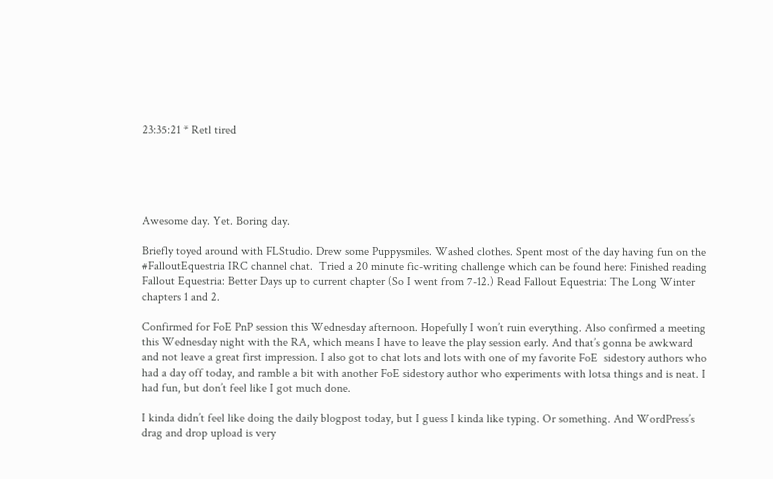23:35:21 * Retl tired





Awesome day. Yet. Boring day.

Briefly toyed around with FLStudio. Drew some Puppysmiles. Washed clothes. Spent most of the day having fun on the #FalloutEquestria IRC channel chat.  Tried a 20 minute fic-writing challenge which can be found here: Finished reading Fallout Equestria: Better Days up to current chapter (So I went from 7-12.) Read Fallout Equestria: The Long Winter chapters 1 and 2.

Confirmed for FoE PnP session this Wednesday afternoon. Hopefully I won’t ruin everything. Also confirmed a meeting this Wednesday night with the RA, which means I have to leave the play session early. And that’s gonna be awkward and not leave a great first impression. I also got to chat lots and lots with one of my favorite FoE  sidestory authors who had a day off today, and ramble a bit with another FoE sidestory author who experiments with lotsa things and is neat. I had fun, but don’t feel like I got much done.

I kinda didn’t feel like doing the daily blogpost today, but I guess I kinda like typing. Or something. And WordPress’s drag and drop upload is very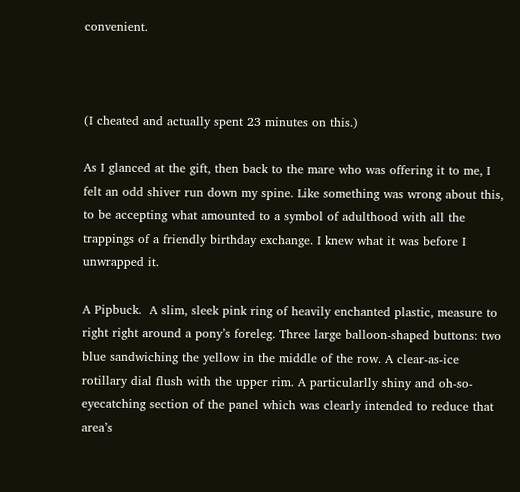convenient.



(I cheated and actually spent 23 minutes on this.)

As I glanced at the gift, then back to the mare who was offering it to me, I felt an odd shiver run down my spine. Like something was wrong about this, to be accepting what amounted to a symbol of adulthood with all the trappings of a friendly birthday exchange. I knew what it was before I unwrapped it.

A Pipbuck.  A slim, sleek pink ring of heavily enchanted plastic, measure to right right around a pony’s foreleg. Three large balloon-shaped buttons: two blue sandwiching the yellow in the middle of the row. A clear-as-ice rotillary dial flush with the upper rim. A particularlly shiny and oh-so-eyecatching section of the panel which was clearly intended to reduce that area’s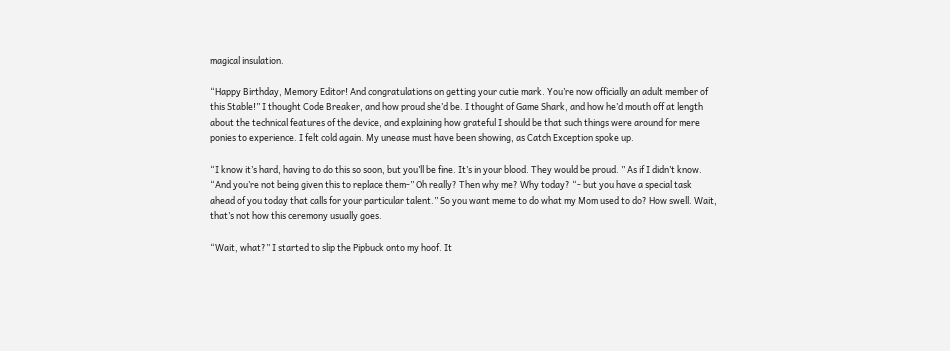magical insulation.

“Happy Birthday, Memory Editor! And congratulations on getting your cutie mark. You’re now officially an adult member of this Stable!” I thought Code Breaker, and how proud she’d be. I thought of Game Shark, and how he’d mouth off at length about the technical features of the device, and explaining how grateful I should be that such things were around for mere ponies to experience. I felt cold again. My unease must have been showing, as Catch Exception spoke up.

“I know it’s hard, having to do this so soon, but you’ll be fine. It’s in your blood. They would be proud. ” As if I didn’t know.  “And you’re not being given this to replace them-” Oh really? Then why me? Why today? “- but you have a special task ahead of you today that calls for your particular talent.” So you want meme to do what my Mom used to do? How swell. Wait, that’s not how this ceremony usually goes.

“Wait, what?” I started to slip the Pipbuck onto my hoof. It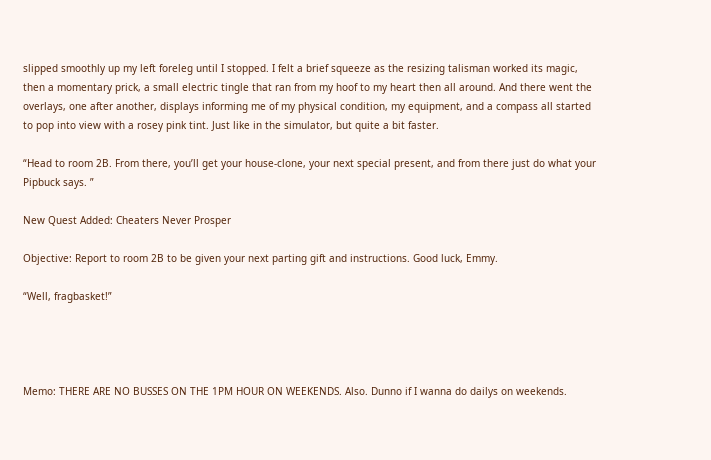slipped smoothly up my left foreleg until I stopped. I felt a brief squeeze as the resizing talisman worked its magic, then a momentary prick, a small electric tingle that ran from my hoof to my heart then all around. And there went the overlays, one after another, displays informing me of my physical condition, my equipment, and a compass all started to pop into view with a rosey pink tint. Just like in the simulator, but quite a bit faster.

“Head to room 2B. From there, you’ll get your house-clone, your next special present, and from there just do what your Pipbuck says. ”

New Quest Added: Cheaters Never Prosper

Objective: Report to room 2B to be given your next parting gift and instructions. Good luck, Emmy.

“Well, fragbasket!”




Memo: THERE ARE NO BUSSES ON THE 1PM HOUR ON WEEKENDS. Also. Dunno if I wanna do dailys on weekends.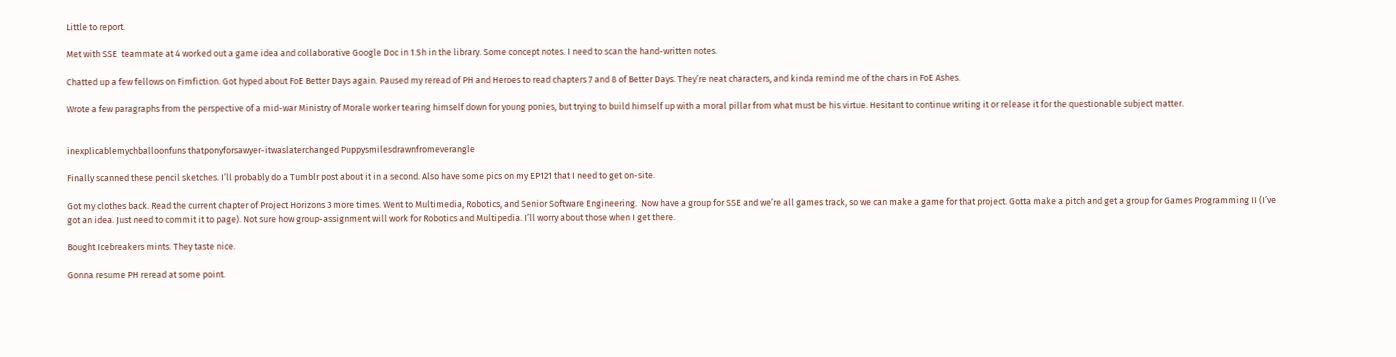Little to report.

Met with SSE  teammate at 4 worked out a game idea and collaborative Google Doc in 1.5h in the library. Some concept notes. I need to scan the hand-written notes.

Chatted up a few fellows on Fimfiction. Got hyped about FoE Better Days again. Paused my reread of PH and Heroes to read chapters 7 and 8 of Better Days. They’re neat characters, and kinda remind me of the chars in FoE Ashes.

Wrote a few paragraphs from the perspective of a mid-war Ministry of Morale worker tearing himself down for young ponies, but trying to build himself up with a moral pillar from what must be his virtue. Hesitant to continue writing it or release it for the questionable subject matter.


inexplicablemychballoonfuns thatponyforsawyer-itwaslaterchanged Puppysmilesdrawnfromeverangle

Finally scanned these pencil sketches. I’ll probably do a Tumblr post about it in a second. Also have some pics on my EP121 that I need to get on-site.

Got my clothes back. Read the current chapter of Project Horizons 3 more times. Went to Multimedia, Robotics, and Senior Software Engineering.  Now have a group for SSE and we’re all games track, so we can make a game for that project. Gotta make a pitch and get a group for Games Programming II (I’ve got an idea. Just need to commit it to page). Not sure how group-assignment will work for Robotics and Multipedia. I’ll worry about those when I get there.

Bought Icebreakers mints. They taste nice.

Gonna resume PH reread at some point.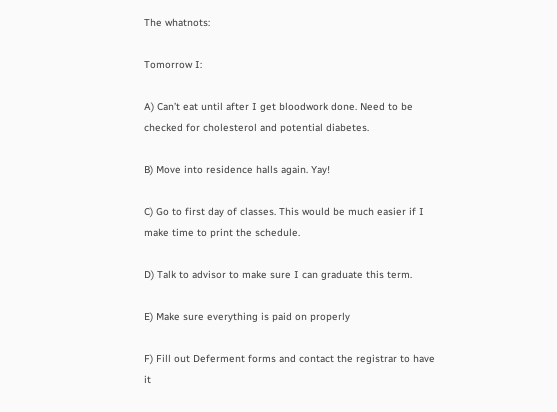The whatnots:

Tomorrow I:

A) Can’t eat until after I get bloodwork done. Need to be checked for cholesterol and potential diabetes.

B) Move into residence halls again. Yay!

C) Go to first day of classes. This would be much easier if I make time to print the schedule.

D) Talk to advisor to make sure I can graduate this term.

E) Make sure everything is paid on properly

F) Fill out Deferment forms and contact the registrar to have it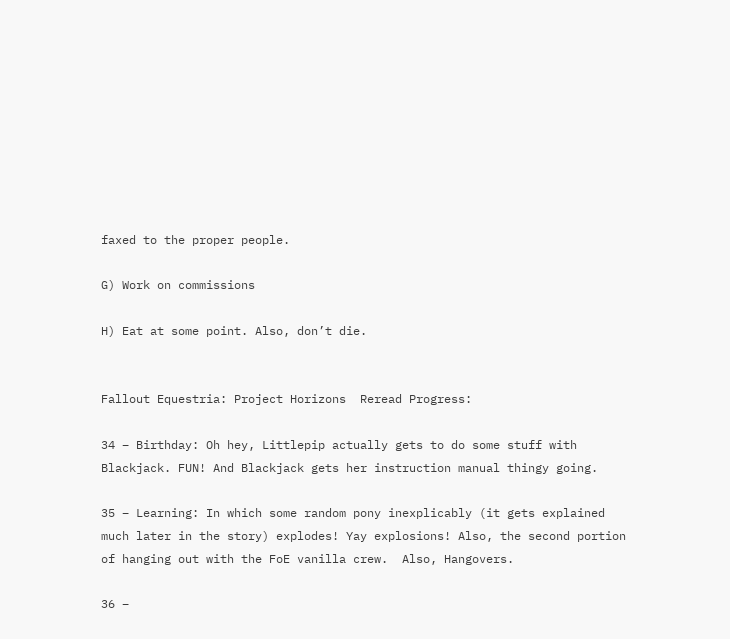faxed to the proper people.

G) Work on commissions

H) Eat at some point. Also, don’t die.


Fallout Equestria: Project Horizons  Reread Progress:

34 – Birthday: Oh hey, Littlepip actually gets to do some stuff with Blackjack. FUN! And Blackjack gets her instruction manual thingy going.

35 – Learning: In which some random pony inexplicably (it gets explained much later in the story) explodes! Yay explosions! Also, the second portion of hanging out with the FoE vanilla crew.  Also, Hangovers.

36 –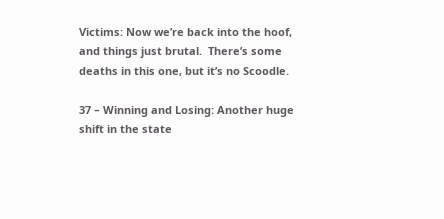Victims: Now we’re back into the hoof, and things just brutal.  There’s some deaths in this one, but it’s no Scoodle.

37 – Winning and Losing: Another huge shift in the state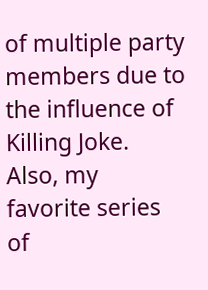of multiple party members due to the influence of Killing Joke. Also, my favorite series of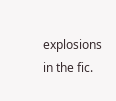explosions in the fic.